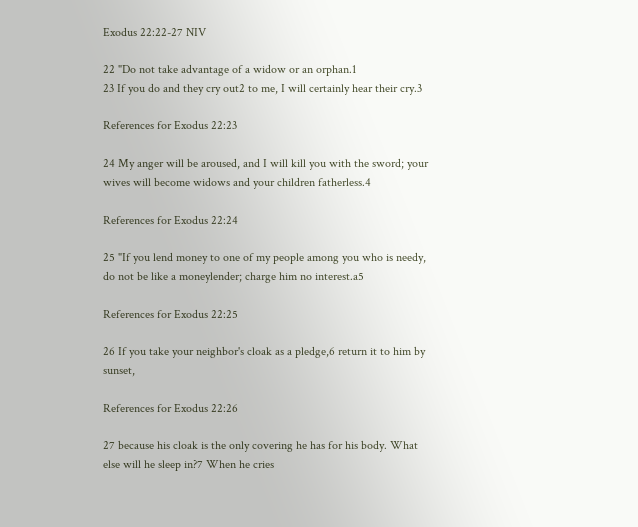Exodus 22:22-27 NIV

22 "Do not take advantage of a widow or an orphan.1
23 If you do and they cry out2 to me, I will certainly hear their cry.3

References for Exodus 22:23

24 My anger will be aroused, and I will kill you with the sword; your wives will become widows and your children fatherless.4

References for Exodus 22:24

25 "If you lend money to one of my people among you who is needy, do not be like a moneylender; charge him no interest.a5

References for Exodus 22:25

26 If you take your neighbor's cloak as a pledge,6 return it to him by sunset,

References for Exodus 22:26

27 because his cloak is the only covering he has for his body. What else will he sleep in?7 When he cries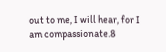out to me, I will hear, for I am compassionate.8